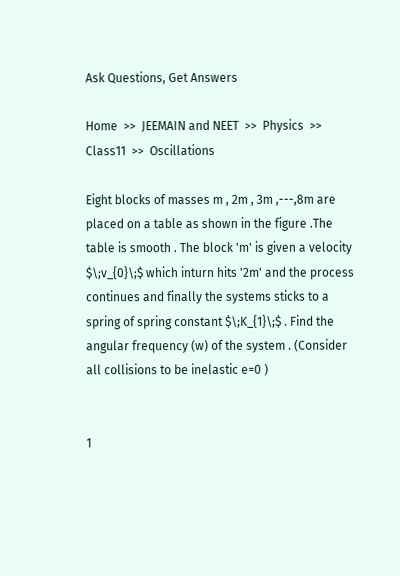Ask Questions, Get Answers

Home  >>  JEEMAIN and NEET  >>  Physics  >>  Class11  >>  Oscillations

Eight blocks of masses m , 2m , 3m ,---,8m are placed on a table as shown in the figure .The table is smooth . The block 'm' is given a velocity $\;v_{0}\;$ which inturn hits '2m' and the process continues and finally the systems sticks to a spring of spring constant $\;K_{1}\;$ . Find the angular frequency (w) of the system . (Consider all collisions to be inelastic e=0 )


1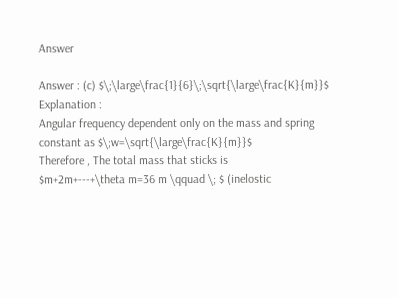Answer

Answer : (c) $\;\large\frac{1}{6}\;\sqrt{\large\frac{K}{m}}$
Explanation :
Angular frequency dependent only on the mass and spring constant as $\;w=\sqrt{\large\frac{K}{m}}$
Therefore , The total mass that sticks is
$m+2m+---+\theta m=36 m \qquad \; $ (inelostic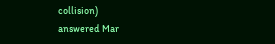collision)
answered Mar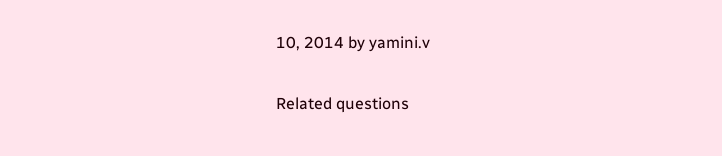10, 2014 by yamini.v

Related questions